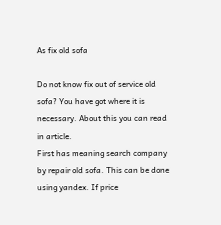As fix old sofa

Do not know fix out of service old sofa? You have got where it is necessary. About this you can read in article.
First has meaning search company by repair old sofa. This can be done using yandex. If price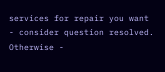services for repair you want - consider question resolved. Otherwise -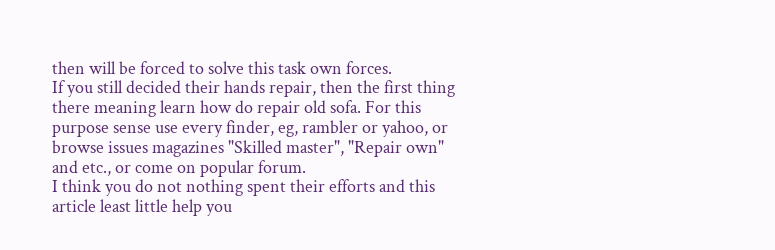then will be forced to solve this task own forces.
If you still decided their hands repair, then the first thing there meaning learn how do repair old sofa. For this purpose sense use every finder, eg, rambler or yahoo, or browse issues magazines "Skilled master", "Repair own" and etc., or come on popular forum.
I think you do not nothing spent their efforts and this article least little help you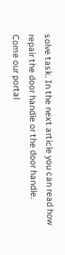solve task. In the next article you can read how repair the door handle or the door handle.
Come our portal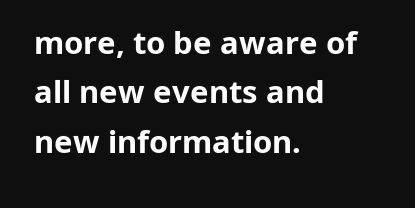more, to be aware of all new events and new information.